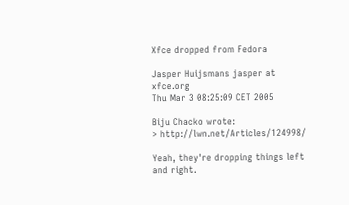Xfce dropped from Fedora

Jasper Huijsmans jasper at xfce.org
Thu Mar 3 08:25:09 CET 2005

Biju Chacko wrote:
> http://lwn.net/Articles/124998/

Yeah, they're dropping things left and right.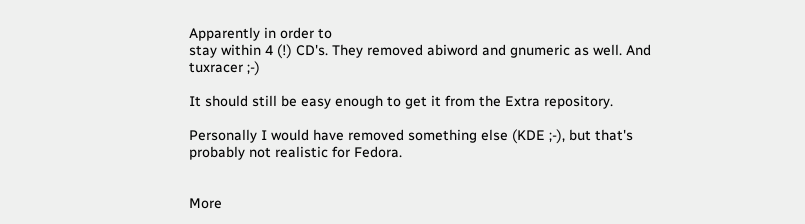Apparently in order to
stay within 4 (!) CD's. They removed abiword and gnumeric as well. And
tuxracer ;-)

It should still be easy enough to get it from the Extra repository.

Personally I would have removed something else (KDE ;-), but that's
probably not realistic for Fedora.


More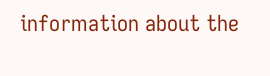information about the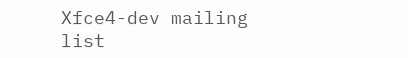Xfce4-dev mailing list